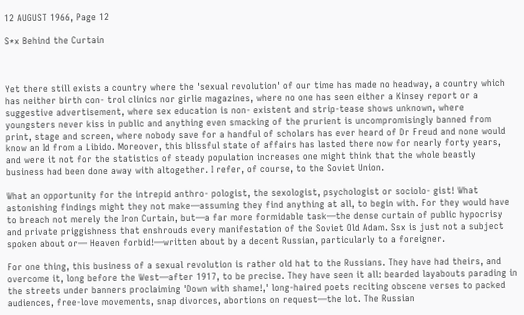12 AUGUST 1966, Page 12

S*x Behind the Curtain



Yet there still exists a country where the 'sexual revolution' of our time has made no headway, a country which has neither birth con- trol clinics nor girlie magazines, where no one has seen either a Kinsey report or a suggestive advertisement, where sex education is non- existent and strip-tease shows unknown, where youngsters never kiss in public and anything even smacking of the prurient is uncompromisingly banned from print, stage and screen, where nobody save for a handful of scholars has ever heard of Dr Freud and none would know an Id from a Libido. Moreover, this blissful state of affairs has lasted there now for nearly forty years, and were it not for the statistics of steady population increases one might think that the whole beastly business had been done away with altogether. I refer, of course, to the Soviet Union.

What an opportunity for the intrepid anthro- pologist, the sexologist, psychologist or sociolo- gist! What astonishing findings might they not make—assuming they find anything at all, to begin with. For they would have to breach not merely the Iron Curtain, but—a far more formidable task—the dense curtain of public hypocrisy and private priggishness that enshrouds every manifestation of the Soviet Old Adam. Ssx is just not a subject spoken about or— Heaven forbid!—written about by a decent Russian, particularly to a foreigner.

For one thing, this business of a sexual revolution is rather old hat to the Russians. They have had theirs, and overcome it, long before the West—after 1917, to be precise. They have seen it all: bearded layabouts parading in the streets under banners proclaiming 'Down with shame!,' long-haired poets reciting obscene verses to packed audiences, free-love movements, snap divorces, abortions on request—the lot. The Russian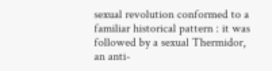sexual revolution conformed to a familiar historical pattern : it was followed by a sexual Thermidor, an anti-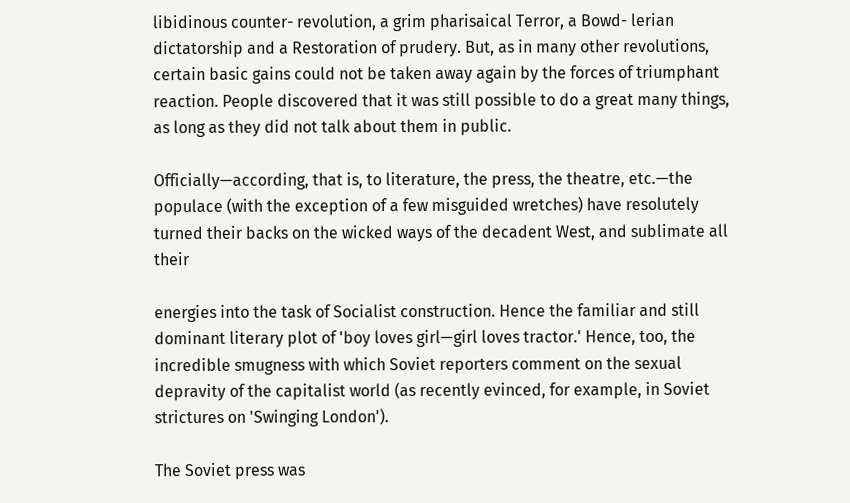libidinous counter- revolution, a grim pharisaical Terror, a Bowd- lerian dictatorship and a Restoration of prudery. But, as in many other revolutions, certain basic gains could not be taken away again by the forces of triumphant reaction. People discovered that it was still possible to do a great many things, as long as they did not talk about them in public.

Officially—according, that is, to literature, the press, the theatre, etc.—the populace (with the exception of a few misguided wretches) have resolutely turned their backs on the wicked ways of the decadent West, and sublimate all their

energies into the task of Socialist construction. Hence the familiar and still dominant literary plot of 'boy loves girl—girl loves tractor.' Hence, too, the incredible smugness with which Soviet reporters comment on the sexual depravity of the capitalist world (as recently evinced, for example, in Soviet strictures on 'Swinging London').

The Soviet press was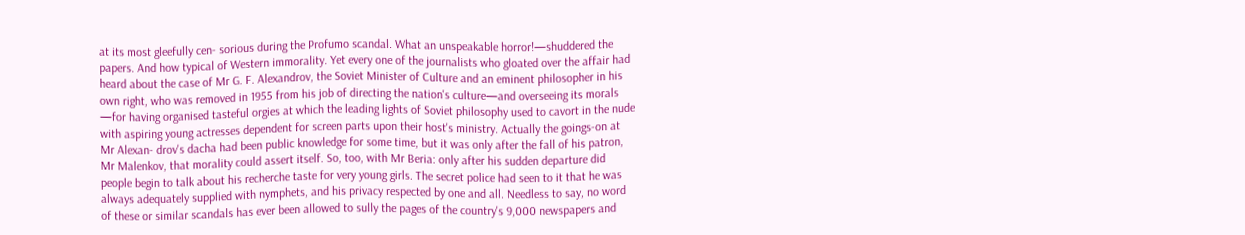at its most gleefully cen- sorious during the Profumo scandal. What an unspeakable horror!—shuddered the papers. And how typical of Western immorality. Yet every one of the journalists who gloated over the affair had heard about the case of Mr G. F. Alexandrov, the Soviet Minister of Culture and an eminent philosopher in his own right, who was removed in 1955 from his job of directing the nation's culture—and overseeing its morals —for having organised tasteful orgies at which the leading lights of Soviet philosophy used to cavort in the nude with aspiring young actresses dependent for screen parts upon their host's ministry. Actually the goings-on at Mr Alexan- drov's dacha had been public knowledge for some time, but it was only after the fall of his patron, Mr Malenkov, that morality could assert itself. So, too, with Mr Beria: only after his sudden departure did people begin to talk about his recherche taste for very young girls. The secret police had seen to it that he was always adequately supplied with nymphets, and his privacy respected by one and all. Needless to say, no word of these or similar scandals has ever been allowed to sully the pages of the country's 9,000 newspapers and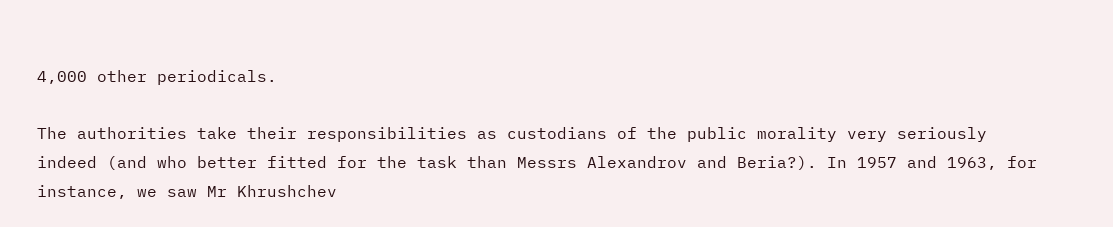4,000 other periodicals.

The authorities take their responsibilities as custodians of the public morality very seriously indeed (and who better fitted for the task than Messrs Alexandrov and Beria?). In 1957 and 1963, for instance, we saw Mr Khrushchev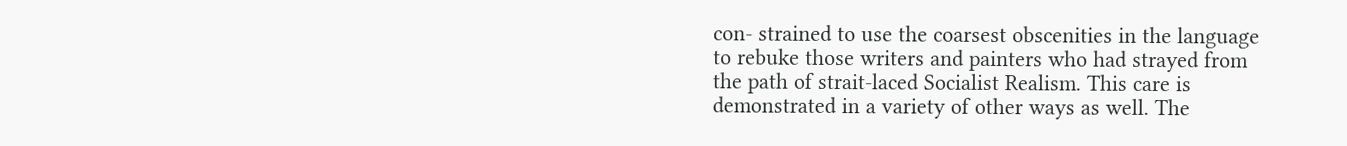con- strained to use the coarsest obscenities in the language to rebuke those writers and painters who had strayed from the path of strait-laced Socialist Realism. This care is demonstrated in a variety of other ways as well. The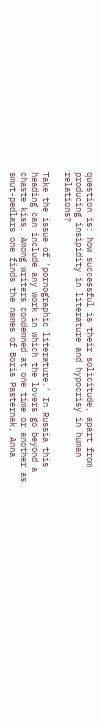question is: how successful is their solicitude, apart from producing insipidity in literature and hypocrisy in human relations?

Take the issue of 'pornographic literature.' In Russia this heading can include any work in which the lovers go beyond a chaste kiss. Among writers condemned at one time or another as smut-pedlars one finds the names of Boris Pasternak, Anna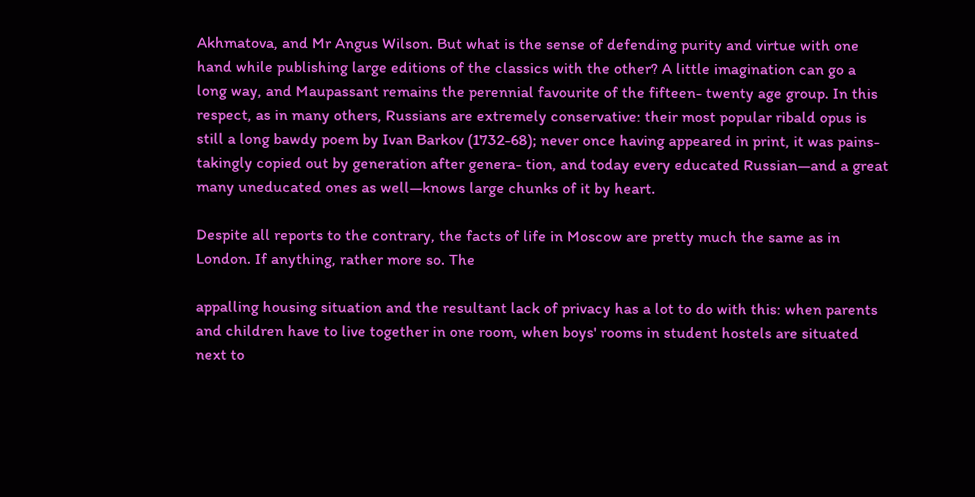Akhmatova, and Mr Angus Wilson. But what is the sense of defending purity and virtue with one hand while publishing large editions of the classics with the other? A little imagination can go a long way, and Maupassant remains the perennial favourite of the fifteen- twenty age group. In this respect, as in many others, Russians are extremely conservative: their most popular ribald opus is still a long bawdy poem by Ivan Barkov (1732-68); never once having appeared in print, it was pains- takingly copied out by generation after genera- tion, and today every educated Russian—and a great many uneducated ones as well—knows large chunks of it by heart.

Despite all reports to the contrary, the facts of life in Moscow are pretty much the same as in London. If anything, rather more so. The

appalling housing situation and the resultant lack of privacy has a lot to do with this: when parents and children have to live together in one room, when boys' rooms in student hostels are situated next to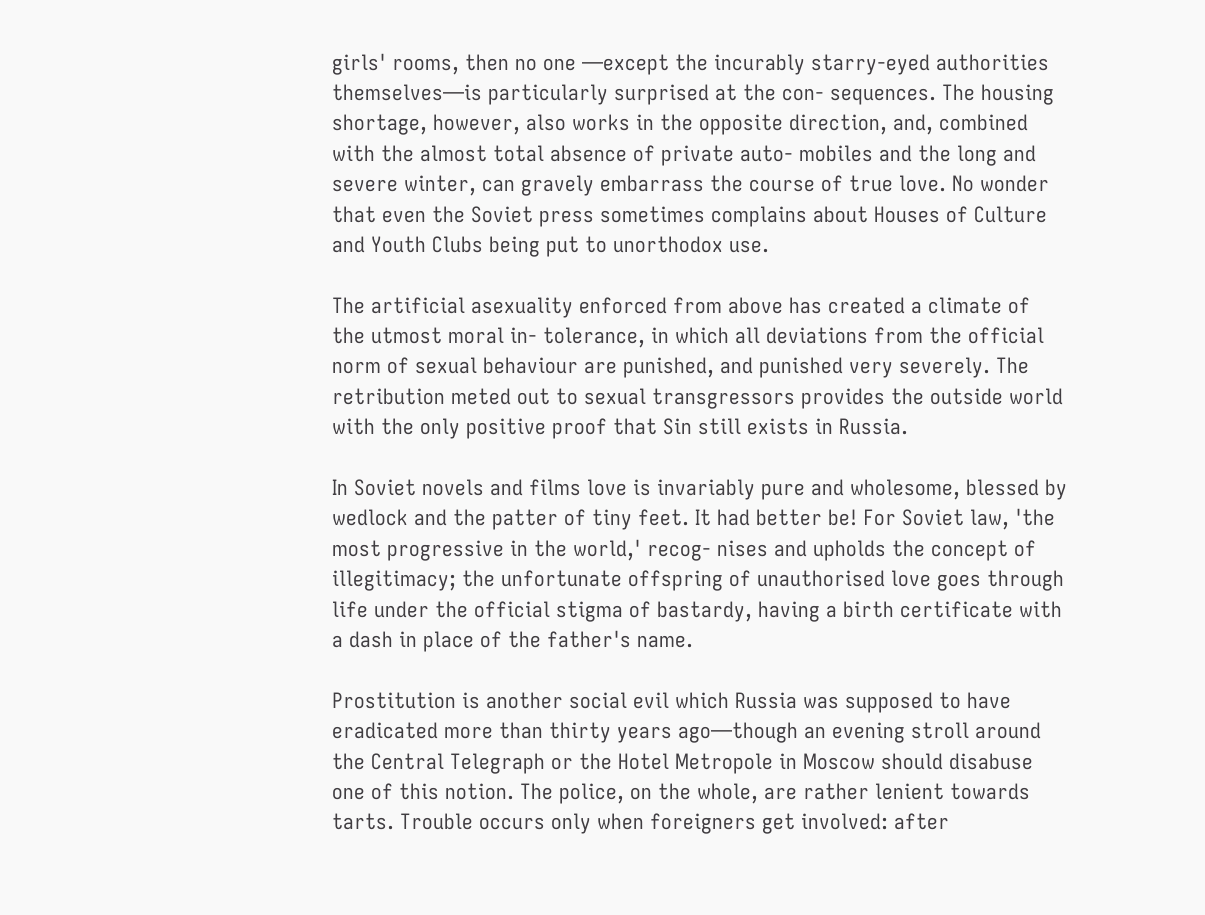girls' rooms, then no one —except the incurably starry-eyed authorities themselves—is particularly surprised at the con- sequences. The housing shortage, however, also works in the opposite direction, and, combined with the almost total absence of private auto- mobiles and the long and severe winter, can gravely embarrass the course of true love. No wonder that even the Soviet press sometimes complains about Houses of Culture and Youth Clubs being put to unorthodox use.

The artificial asexuality enforced from above has created a climate of the utmost moral in- tolerance, in which all deviations from the official norm of sexual behaviour are punished, and punished very severely. The retribution meted out to sexual transgressors provides the outside world with the only positive proof that Sin still exists in Russia.

In Soviet novels and films love is invariably pure and wholesome, blessed by wedlock and the patter of tiny feet. It had better be! For Soviet law, 'the most progressive in the world,' recog- nises and upholds the concept of illegitimacy; the unfortunate offspring of unauthorised love goes through life under the official stigma of bastardy, having a birth certificate with a dash in place of the father's name.

Prostitution is another social evil which Russia was supposed to have eradicated more than thirty years ago—though an evening stroll around the Central Telegraph or the Hotel Metropole in Moscow should disabuse one of this notion. The police, on the whole, are rather lenient towards tarts. Trouble occurs only when foreigners get involved: after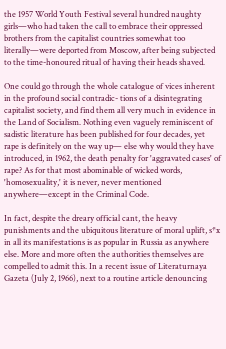the 1957 World Youth Festival several hundred naughty girls—who had taken the call to embrace their oppressed brothers from the capitalist countries somewhat too literally—were deported from Moscow, after being subjected to the time-honoured ritual of having their heads shaved.

One could go through the whole catalogue of vices inherent in the profound social contradic- tions of a disintegrating capitalist society, and find them all very much in evidence in the Land of Socialism. Nothing even vaguely reminiscent of sadistic literature has been published for four decades, yet rape is definitely on the way up— else why would they have introduced, in 1962, the death penalty for 'aggravated cases' of rape? As for that most abominable of wicked words, 'homosexuality,' it is never, never mentioned anywhere—except in the Criminal Code.

In fact, despite the dreary official cant, the heavy punishments and the ubiquitous literature of moral uplift, s*x in all its manifestations is as popular in Russia as anywhere else. More and more often the authorities themselves are compelled to admit this. In a recent issue of Literaturnaya Gazeta (July 2, 1966), next to a routine article denouncing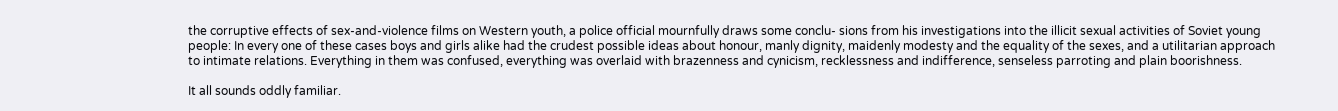the corruptive effects of sex-and-violence films on Western youth, a police official mournfully draws some conclu- sions from his investigations into the illicit sexual activities of Soviet young people: In every one of these cases boys and girls alike had the crudest possible ideas about honour, manly dignity, maidenly modesty and the equality of the sexes, and a utilitarian approach to intimate relations. Everything in them was confused, everything was overlaid with brazenness and cynicism, recklessness and indifference, senseless parroting and plain boorishness.

It all sounds oddly familiar.